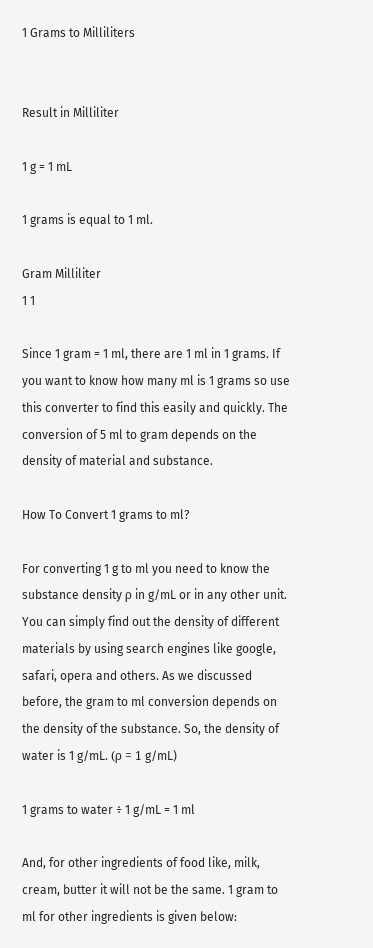1 Grams to Milliliters


Result in Milliliter

1 g = 1 mL

1 grams is equal to 1 ml.

Gram Milliliter
1 1

Since 1 gram = 1 ml, there are 1 ml in 1 grams. If you want to know how many ml is 1 grams so use this converter to find this easily and quickly. The conversion of 5 ml to gram depends on the density of material and substance.

How To Convert 1 grams to ml?

For converting 1 g to ml you need to know the substance density ρ in g/mL or in any other unit. You can simply find out the density of different materials by using search engines like google, safari, opera and others. As we discussed before, the gram to ml conversion depends on the density of the substance. So, the density of water is 1 g/mL. (ρ = 1 g/mL)

1 grams to water ÷ 1 g/mL = 1 ml

And, for other ingredients of food like, milk, cream, butter it will not be the same. 1 gram to ml for other ingredients is given below: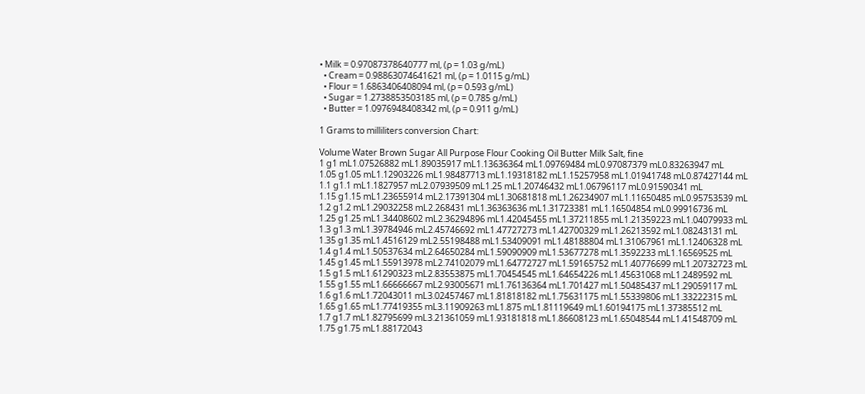• Milk = 0.97087378640777 ml, (ρ = 1.03 g/mL)
  • Cream = 0.98863074641621 ml, (ρ = 1.0115 g/mL)
  • Flour = 1.6863406408094 ml, (ρ = 0.593 g/mL)
  • Sugar = 1.2738853503185 ml, (ρ = 0.785 g/mL)
  • Butter = 1.0976948408342 ml, (ρ = 0.911 g/mL)

1 Grams to milliliters conversion Chart:

Volume Water Brown Sugar All Purpose Flour Cooking Oil Butter Milk Salt, fine
1 g1 mL1.07526882 mL1.89035917 mL1.13636364 mL1.09769484 mL0.97087379 mL0.83263947 mL
1.05 g1.05 mL1.12903226 mL1.98487713 mL1.19318182 mL1.15257958 mL1.01941748 mL0.87427144 mL
1.1 g1.1 mL1.1827957 mL2.07939509 mL1.25 mL1.20746432 mL1.06796117 mL0.91590341 mL
1.15 g1.15 mL1.23655914 mL2.17391304 mL1.30681818 mL1.26234907 mL1.11650485 mL0.95753539 mL
1.2 g1.2 mL1.29032258 mL2.268431 mL1.36363636 mL1.31723381 mL1.16504854 mL0.99916736 mL
1.25 g1.25 mL1.34408602 mL2.36294896 mL1.42045455 mL1.37211855 mL1.21359223 mL1.04079933 mL
1.3 g1.3 mL1.39784946 mL2.45746692 mL1.47727273 mL1.42700329 mL1.26213592 mL1.08243131 mL
1.35 g1.35 mL1.4516129 mL2.55198488 mL1.53409091 mL1.48188804 mL1.31067961 mL1.12406328 mL
1.4 g1.4 mL1.50537634 mL2.64650284 mL1.59090909 mL1.53677278 mL1.3592233 mL1.16569525 mL
1.45 g1.45 mL1.55913978 mL2.74102079 mL1.64772727 mL1.59165752 mL1.40776699 mL1.20732723 mL
1.5 g1.5 mL1.61290323 mL2.83553875 mL1.70454545 mL1.64654226 mL1.45631068 mL1.2489592 mL
1.55 g1.55 mL1.66666667 mL2.93005671 mL1.76136364 mL1.701427 mL1.50485437 mL1.29059117 mL
1.6 g1.6 mL1.72043011 mL3.02457467 mL1.81818182 mL1.75631175 mL1.55339806 mL1.33222315 mL
1.65 g1.65 mL1.77419355 mL3.11909263 mL1.875 mL1.81119649 mL1.60194175 mL1.37385512 mL
1.7 g1.7 mL1.82795699 mL3.21361059 mL1.93181818 mL1.86608123 mL1.65048544 mL1.41548709 mL
1.75 g1.75 mL1.88172043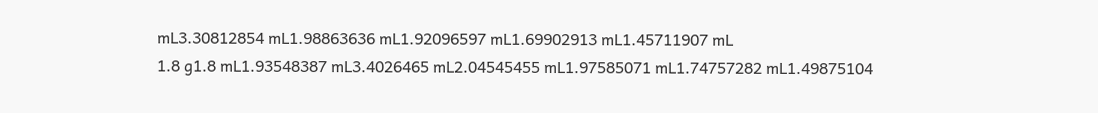mL3.30812854 mL1.98863636 mL1.92096597 mL1.69902913 mL1.45711907 mL
1.8 g1.8 mL1.93548387 mL3.4026465 mL2.04545455 mL1.97585071 mL1.74757282 mL1.49875104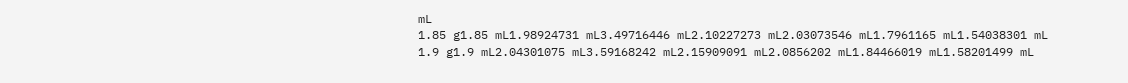mL
1.85 g1.85 mL1.98924731 mL3.49716446 mL2.10227273 mL2.03073546 mL1.7961165 mL1.54038301 mL
1.9 g1.9 mL2.04301075 mL3.59168242 mL2.15909091 mL2.0856202 mL1.84466019 mL1.58201499 mL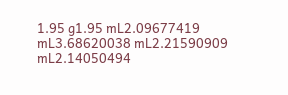1.95 g1.95 mL2.09677419 mL3.68620038 mL2.21590909 mL2.14050494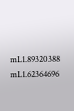mL1.89320388 mL1.62364696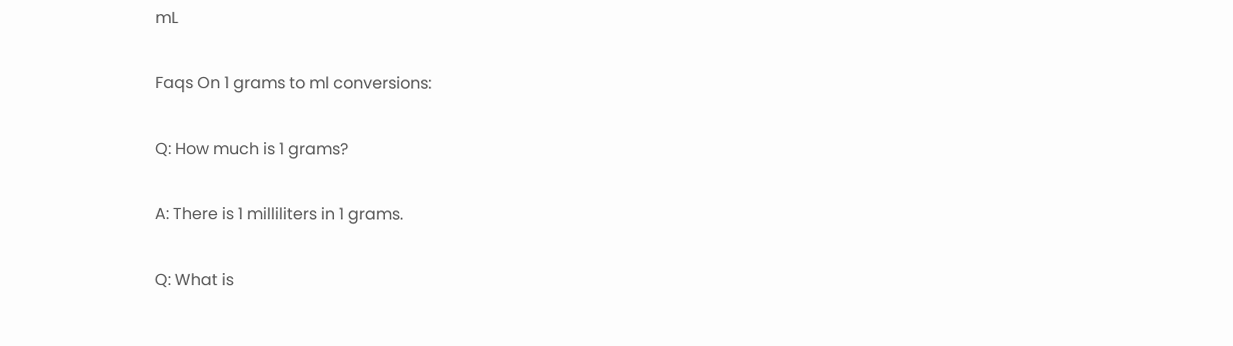mL

Faqs On 1 grams to ml conversions:

Q: How much is 1 grams?

A: There is 1 milliliters in 1 grams.

Q: What is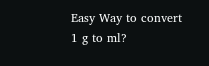Easy Way to convert 1 g to ml?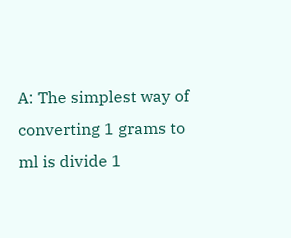A: The simplest way of converting 1 grams to ml is divide 1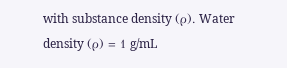with substance density (ρ). Water density (ρ) = 1 g/mL